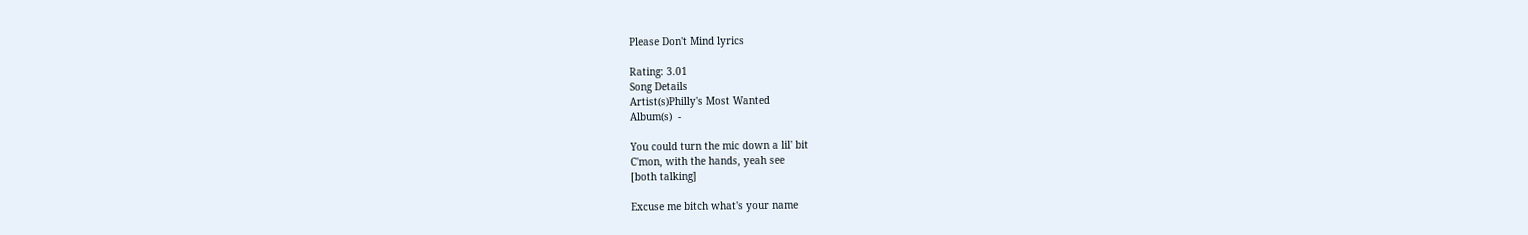Please Don't Mind lyrics

Rating: 3.01
Song Details
Artist(s)Philly's Most Wanted
Album(s)  -

You could turn the mic down a lil' bit
C'mon, with the hands, yeah see
[both talking]

Excuse me bitch what's your name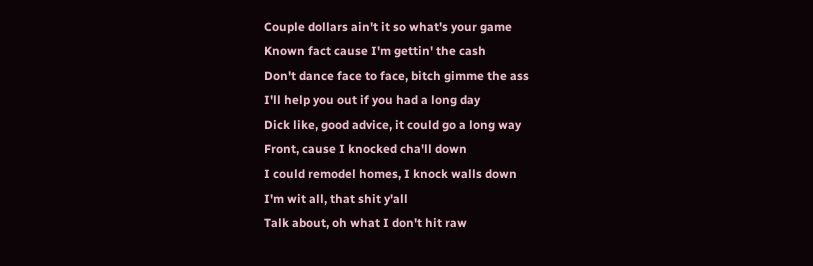Couple dollars ain't it so what's your game
Known fact cause I'm gettin' the cash
Don't dance face to face, bitch gimme the ass
I'll help you out if you had a long day
Dick like, good advice, it could go a long way
Front, cause I knocked cha'll down
I could remodel homes, I knock walls down
I'm wit all, that shit y'all
Talk about, oh what I don't hit raw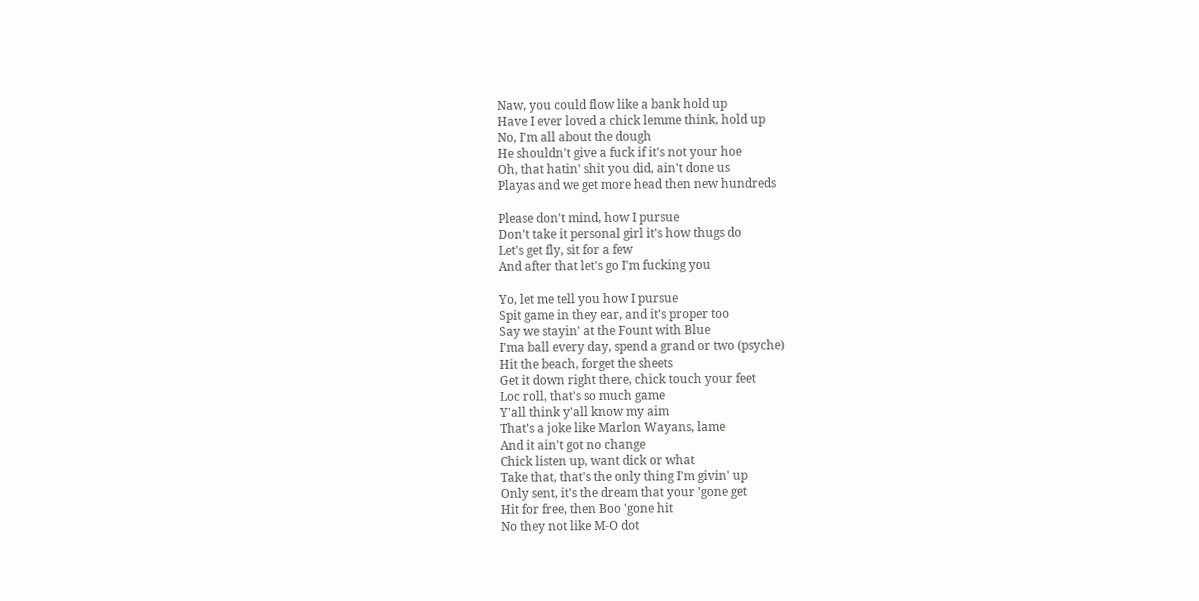Naw, you could flow like a bank hold up
Have I ever loved a chick lemme think, hold up
No, I'm all about the dough
He shouldn't give a fuck if it's not your hoe
Oh, that hatin' shit you did, ain't done us
Playas and we get more head then new hundreds

Please don't mind, how I pursue
Don't take it personal girl it's how thugs do
Let's get fly, sit for a few
And after that let's go I'm fucking you

Yo, let me tell you how I pursue
Spit game in they ear, and it's proper too
Say we stayin' at the Fount with Blue
I'ma ball every day, spend a grand or two (psyche)
Hit the beach, forget the sheets
Get it down right there, chick touch your feet
Loc roll, that's so much game
Y'all think y'all know my aim
That's a joke like Marlon Wayans, lame
And it ain't got no change
Chick listen up, want dick or what
Take that, that's the only thing I'm givin' up
Only sent, it's the dream that your 'gone get
Hit for free, then Boo 'gone hit
No they not like M-O dot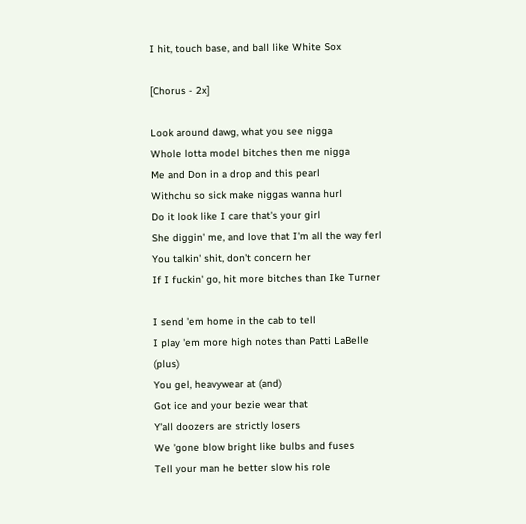I hit, touch base, and ball like White Sox

[Chorus - 2x]

Look around dawg, what you see nigga
Whole lotta model bitches then me nigga
Me and Don in a drop and this pearl
Withchu so sick make niggas wanna hurl
Do it look like I care that's your girl
She diggin' me, and love that I'm all the way ferl
You talkin' shit, don't concern her
If I fuckin' go, hit more bitches than Ike Turner

I send 'em home in the cab to tell
I play 'em more high notes than Patti LaBelle (plus)
You gel, heavywear at (and)
Got ice and your bezie wear that
Y'all doozers are strictly losers
We 'gone blow bright like bulbs and fuses
Tell your man he better slow his role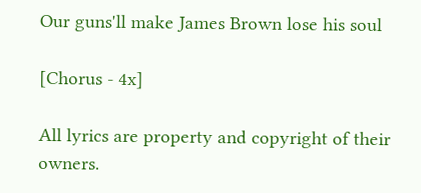Our guns'll make James Brown lose his soul

[Chorus - 4x]

All lyrics are property and copyright of their owners.